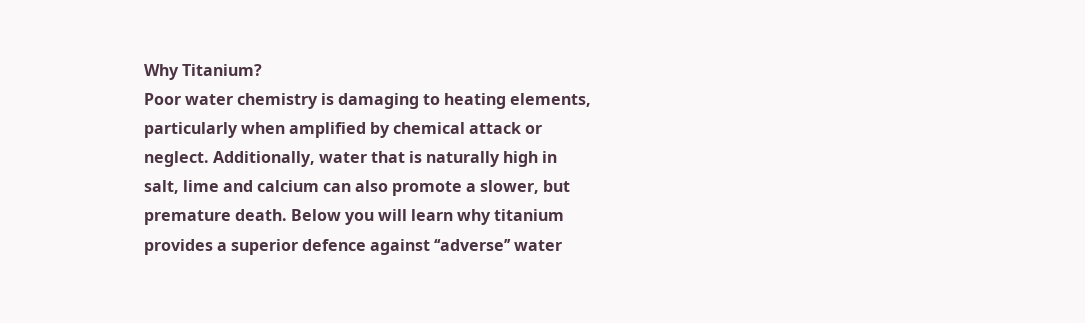Why Titanium?
Poor water chemistry is damaging to heating elements, particularly when amplified by chemical attack or neglect. Additionally, water that is naturally high in salt, lime and calcium can also promote a slower, but premature death. Below you will learn why titanium provides a superior defence against ‘‘adverse’’ water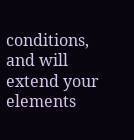conditions, and will extend your elements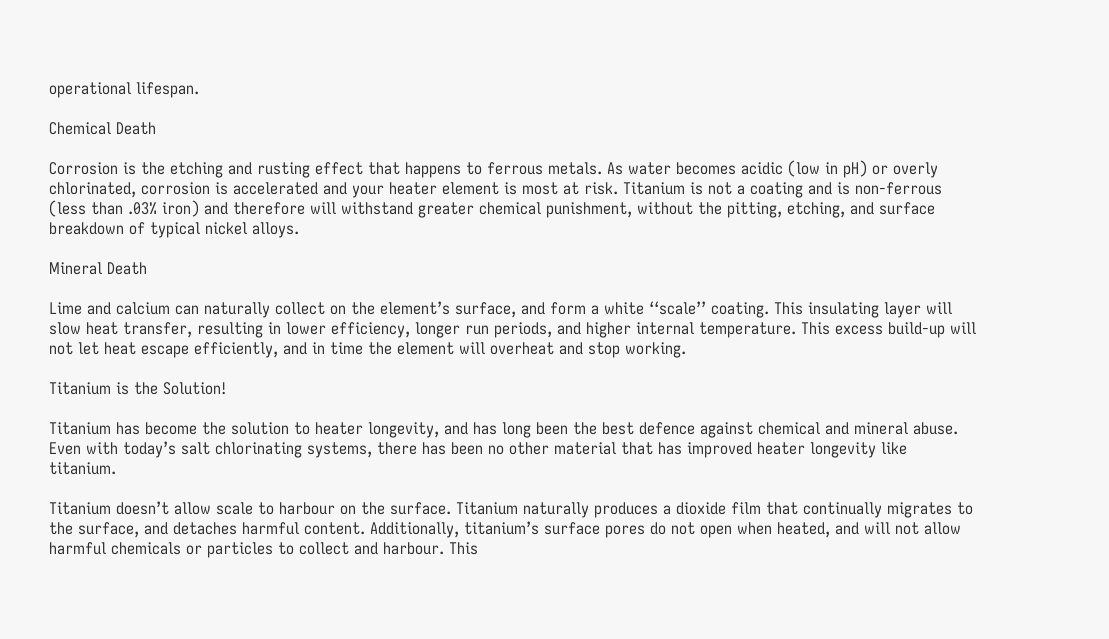operational lifespan.

Chemical Death

Corrosion is the etching and rusting effect that happens to ferrous metals. As water becomes acidic (low in pH) or overly chlorinated, corrosion is accelerated and your heater element is most at risk. Titanium is not a coating and is non-ferrous (less than .03% iron) and therefore will withstand greater chemical punishment, without the pitting, etching, and surface breakdown of typical nickel alloys.

Mineral Death

Lime and calcium can naturally collect on the element’s surface, and form a white ‘‘scale’’ coating. This insulating layer will slow heat transfer, resulting in lower efficiency, longer run periods, and higher internal temperature. This excess build-up will not let heat escape efficiently, and in time the element will overheat and stop working.

Titanium is the Solution!

Titanium has become the solution to heater longevity, and has long been the best defence against chemical and mineral abuse. Even with today’s salt chlorinating systems, there has been no other material that has improved heater longevity like titanium.

Titanium doesn’t allow scale to harbour on the surface. Titanium naturally produces a dioxide film that continually migrates to the surface, and detaches harmful content. Additionally, titanium’s surface pores do not open when heated, and will not allow harmful chemicals or particles to collect and harbour. This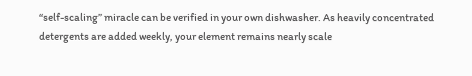‘‘self-scaling’’ miracle can be verified in your own dishwasher. As heavily concentrated detergents are added weekly, your element remains nearly scale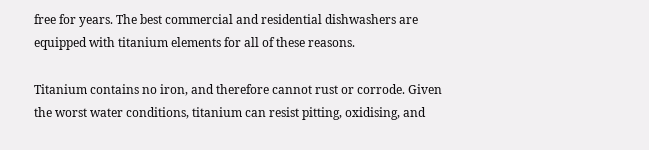free for years. The best commercial and residential dishwashers are equipped with titanium elements for all of these reasons.

Titanium contains no iron, and therefore cannot rust or corrode. Given the worst water conditions, titanium can resist pitting, oxidising, and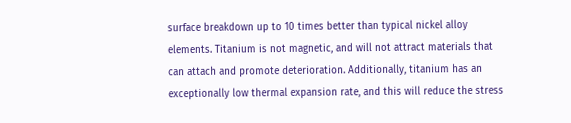surface breakdown up to 10 times better than typical nickel alloy elements. Titanium is not magnetic, and will not attract materials that can attach and promote deterioration. Additionally, titanium has an exceptionally low thermal expansion rate, and this will reduce the stress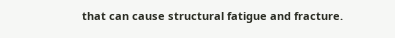that can cause structural fatigue and fracture.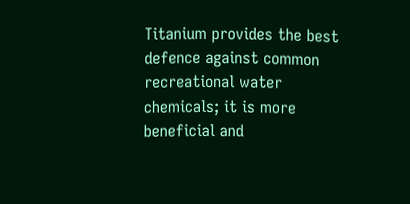Titanium provides the best defence against common recreational water chemicals; it is more beneficial and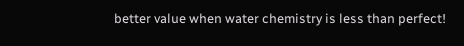better value when water chemistry is less than perfect!